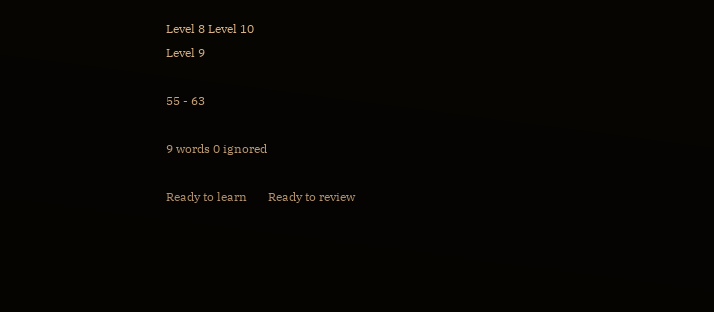Level 8 Level 10
Level 9

55 - 63

9 words 0 ignored

Ready to learn       Ready to review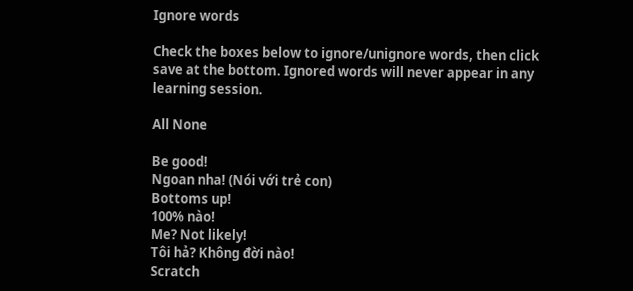Ignore words

Check the boxes below to ignore/unignore words, then click save at the bottom. Ignored words will never appear in any learning session.

All None

Be good!
Ngoan nha! (Nói với trẻ con)
Bottoms up!
100% nào!
Me? Not likely!
Tôi hả? Không đời nào!
Scratch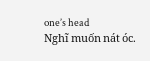one’s head
Nghĩ muốn nát óc.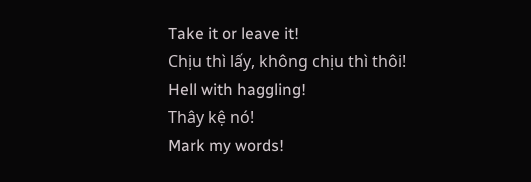Take it or leave it!
Chịu thì lấy, không chịu thì thôi!
Hell with haggling!
Thây kệ nó!
Mark my words!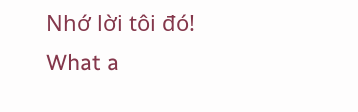Nhớ lời tôi đó!
What a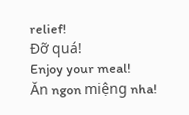relief!
Đỡ quá!
Enjoy your meal!
Ăn ngon miệng nha!